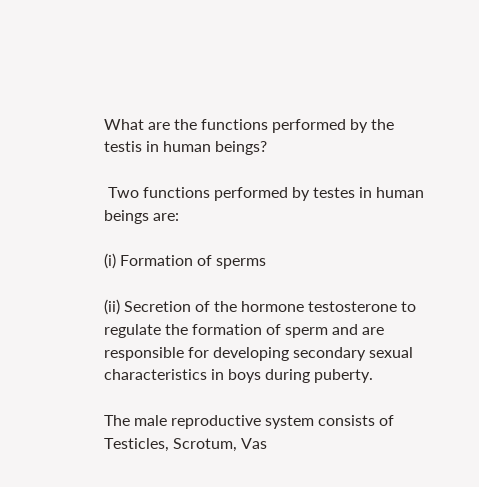What are the functions performed by the testis in human beings?

 Two functions performed by testes in human beings are:

(i) Formation of sperms

(ii) Secretion of the hormone testosterone to regulate the formation of sperm and are responsible for developing secondary sexual characteristics in boys during puberty.

The male reproductive system consists of Testicles, Scrotum, Vas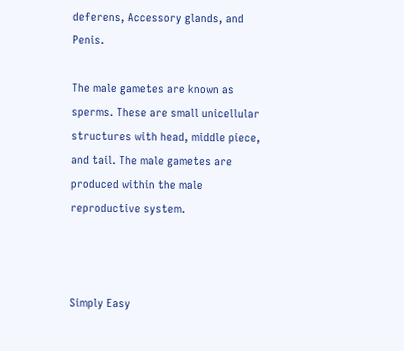deferens, Accessory glands, and Penis.

The male gametes are known as sperms. These are small unicellular structures with head, middle piece, and tail. The male gametes are produced within the male reproductive system.



Simply Easy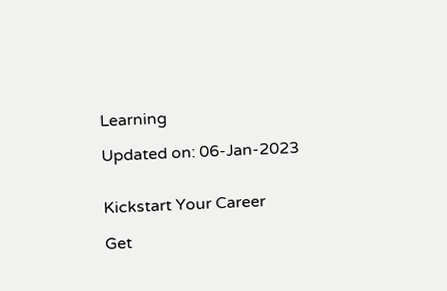Learning

Updated on: 06-Jan-2023


Kickstart Your Career

Get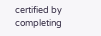certified by completing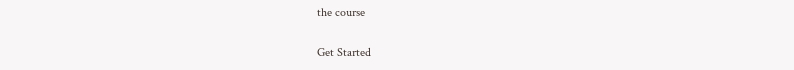the course

Get Started